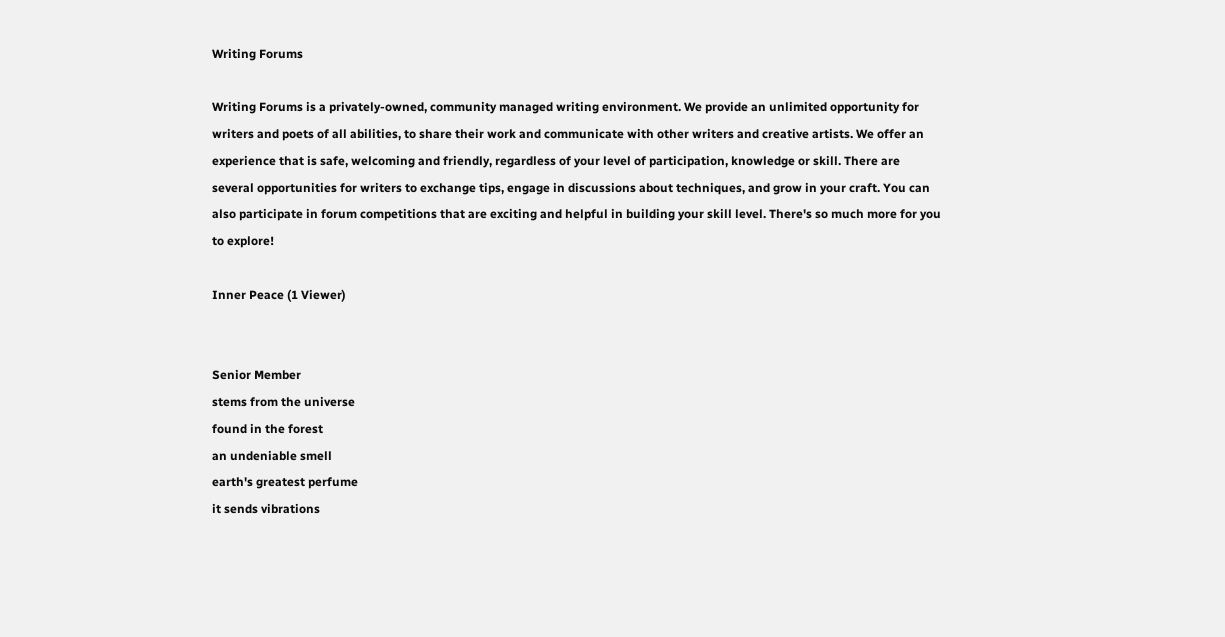Writing Forums

Writing Forums is a privately-owned, community managed writing environment. We provide an unlimited opportunity for writers and poets of all abilities, to share their work and communicate with other writers and creative artists. We offer an experience that is safe, welcoming and friendly, regardless of your level of participation, knowledge or skill. There are several opportunities for writers to exchange tips, engage in discussions about techniques, and grow in your craft. You can also participate in forum competitions that are exciting and helpful in building your skill level. There's so much more for you to explore!

Inner Peace (1 Viewer)


Senior Member
stems from the universe
found in the forest
an undeniable smell
earth's greatest perfume
it sends vibrations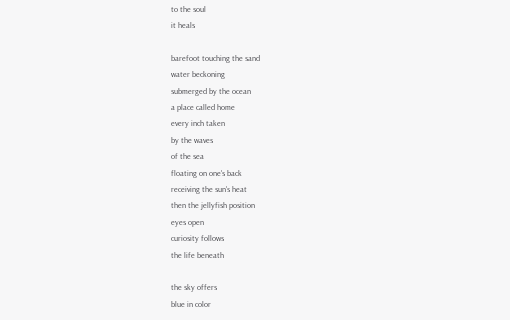to the soul
it heals

barefoot touching the sand
water beckoning
submerged by the ocean
a place called home
every inch taken
by the waves
of the sea
floating on one's back
receiving the sun's heat
then the jellyfish position
eyes open
curiosity follows
the life beneath

the sky offers
blue in color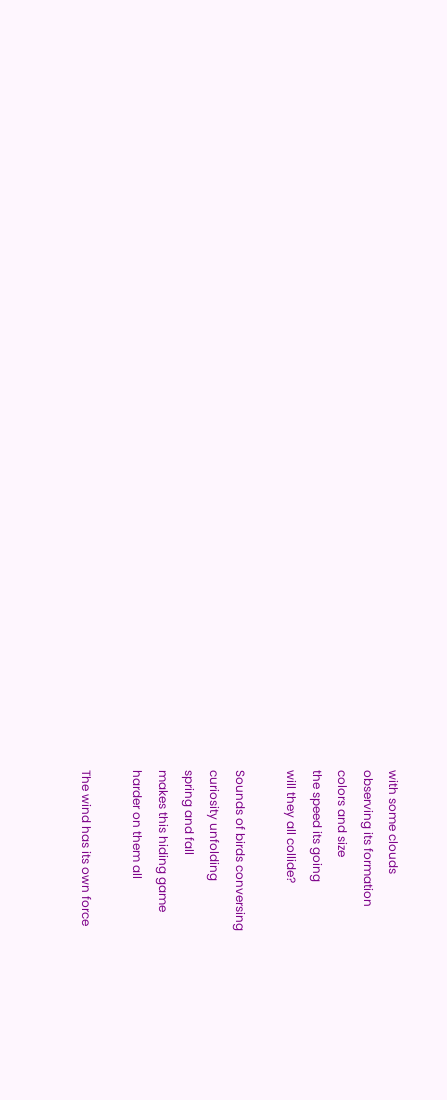with some clouds
observing its formation
colors and size
the speed its going
will they all collide?

Sounds of birds conversing
curiosity unfolding
spring and fall
makes this hiding game
harder on them all

The wind has its own force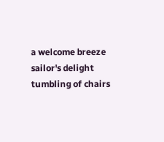a welcome breeze
sailor's delight
tumbling of chairs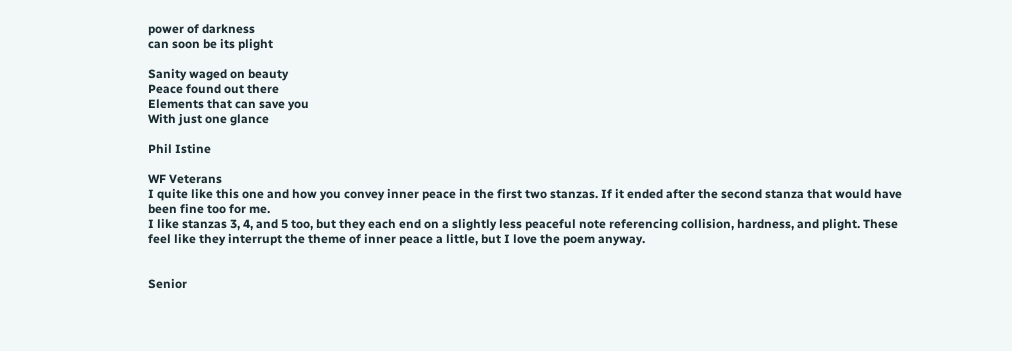power of darkness
can soon be its plight

Sanity waged on beauty
Peace found out there
Elements that can save you
With just one glance

Phil Istine

WF Veterans
I quite like this one and how you convey inner peace in the first two stanzas. If it ended after the second stanza that would have been fine too for me.
I like stanzas 3, 4, and 5 too, but they each end on a slightly less peaceful note referencing collision, hardness, and plight. These feel like they interrupt the theme of inner peace a little, but I love the poem anyway.


Senior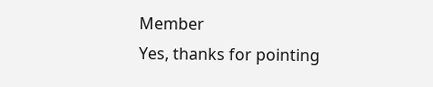Member
Yes, thanks for pointing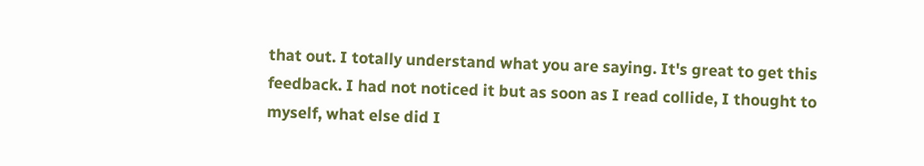that out. I totally understand what you are saying. It's great to get this feedback. I had not noticed it but as soon as I read collide, I thought to myself, what else did I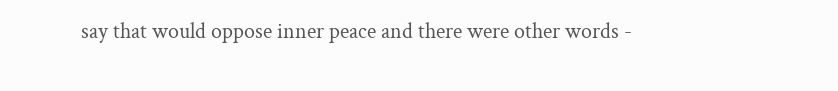say that would oppose inner peace and there were other words -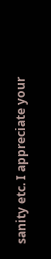sanity etc. I appreciate your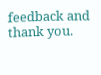feedback and thank you.